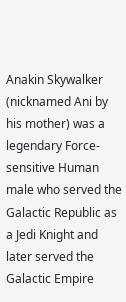Anakin Skywalker
(nicknamed Ani by his mother) was a legendary Force-sensitive Human male who served the Galactic Republic as a Jedi Knight and later served the Galactic Empire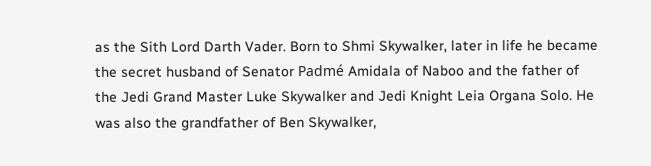as the Sith Lord Darth Vader. Born to Shmi Skywalker, later in life he became the secret husband of Senator Padmé Amidala of Naboo and the father of the Jedi Grand Master Luke Skywalker and Jedi Knight Leia Organa Solo. He was also the grandfather of Ben Skywalker,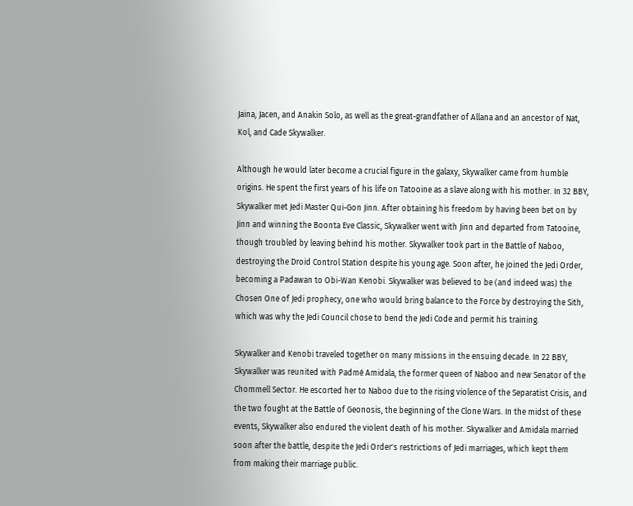Jaina, Jacen, and Anakin Solo, as well as the great-grandfather of Allana and an ancestor of Nat, Kol, and Cade Skywalker.

Although he would later become a crucial figure in the galaxy, Skywalker came from humble origins. He spent the first years of his life on Tatooine as a slave along with his mother. In 32 BBY, Skywalker met Jedi Master Qui-Gon Jinn. After obtaining his freedom by having been bet on by Jinn and winning the Boonta Eve Classic, Skywalker went with Jinn and departed from Tatooine, though troubled by leaving behind his mother. Skywalker took part in the Battle of Naboo, destroying the Droid Control Station despite his young age. Soon after, he joined the Jedi Order, becoming a Padawan to Obi-Wan Kenobi. Skywalker was believed to be (and indeed was) the Chosen One of Jedi prophecy, one who would bring balance to the Force by destroying the Sith, which was why the Jedi Council chose to bend the Jedi Code and permit his training.

Skywalker and Kenobi traveled together on many missions in the ensuing decade. In 22 BBY, Skywalker was reunited with Padmé Amidala, the former queen of Naboo and new Senator of the Chommell Sector. He escorted her to Naboo due to the rising violence of the Separatist Crisis, and the two fought at the Battle of Geonosis, the beginning of the Clone Wars. In the midst of these events, Skywalker also endured the violent death of his mother. Skywalker and Amidala married soon after the battle, despite the Jedi Order's restrictions of Jedi marriages, which kept them from making their marriage public.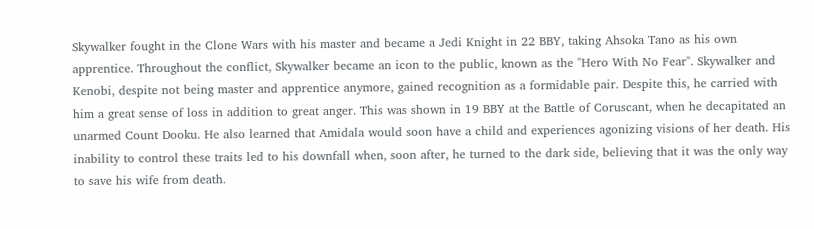Skywalker fought in the Clone Wars with his master and became a Jedi Knight in 22 BBY, taking Ahsoka Tano as his own apprentice. Throughout the conflict, Skywalker became an icon to the public, known as the "Hero With No Fear". Skywalker and Kenobi, despite not being master and apprentice anymore, gained recognition as a formidable pair. Despite this, he carried with him a great sense of loss in addition to great anger. This was shown in 19 BBY at the Battle of Coruscant, when he decapitated an unarmed Count Dooku. He also learned that Amidala would soon have a child and experiences agonizing visions of her death. His inability to control these traits led to his downfall when, soon after, he turned to the dark side, believing that it was the only way to save his wife from death.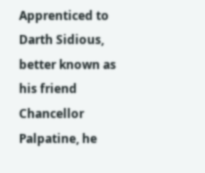Apprenticed to Darth Sidious, better known as his friend Chancellor Palpatine, he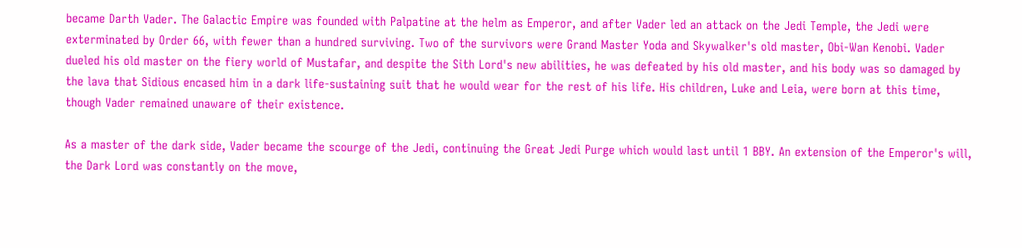became Darth Vader. The Galactic Empire was founded with Palpatine at the helm as Emperor, and after Vader led an attack on the Jedi Temple, the Jedi were exterminated by Order 66, with fewer than a hundred surviving. Two of the survivors were Grand Master Yoda and Skywalker's old master, Obi-Wan Kenobi. Vader dueled his old master on the fiery world of Mustafar, and despite the Sith Lord's new abilities, he was defeated by his old master, and his body was so damaged by the lava that Sidious encased him in a dark life-sustaining suit that he would wear for the rest of his life. His children, Luke and Leia, were born at this time, though Vader remained unaware of their existence.

As a master of the dark side, Vader became the scourge of the Jedi, continuing the Great Jedi Purge which would last until 1 BBY. An extension of the Emperor's will, the Dark Lord was constantly on the move,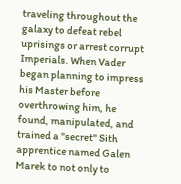traveling throughout the galaxy to defeat rebel uprisings or arrest corrupt Imperials. When Vader began planning to impress his Master before overthrowing him, he found, manipulated, and trained a "secret" Sith apprentice named Galen Marek to not only to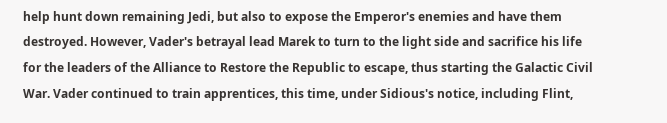help hunt down remaining Jedi, but also to expose the Emperor's enemies and have them destroyed. However, Vader's betrayal lead Marek to turn to the light side and sacrifice his life for the leaders of the Alliance to Restore the Republic to escape, thus starting the Galactic Civil War. Vader continued to train apprentices, this time, under Sidious's notice, including Flint,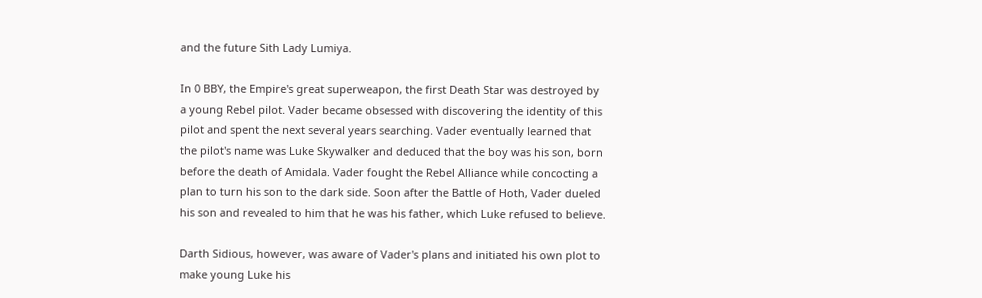and the future Sith Lady Lumiya.

In 0 BBY, the Empire's great superweapon, the first Death Star was destroyed by a young Rebel pilot. Vader became obsessed with discovering the identity of this pilot and spent the next several years searching. Vader eventually learned that the pilot's name was Luke Skywalker and deduced that the boy was his son, born before the death of Amidala. Vader fought the Rebel Alliance while concocting a plan to turn his son to the dark side. Soon after the Battle of Hoth, Vader dueled his son and revealed to him that he was his father, which Luke refused to believe.

Darth Sidious, however, was aware of Vader's plans and initiated his own plot to make young Luke his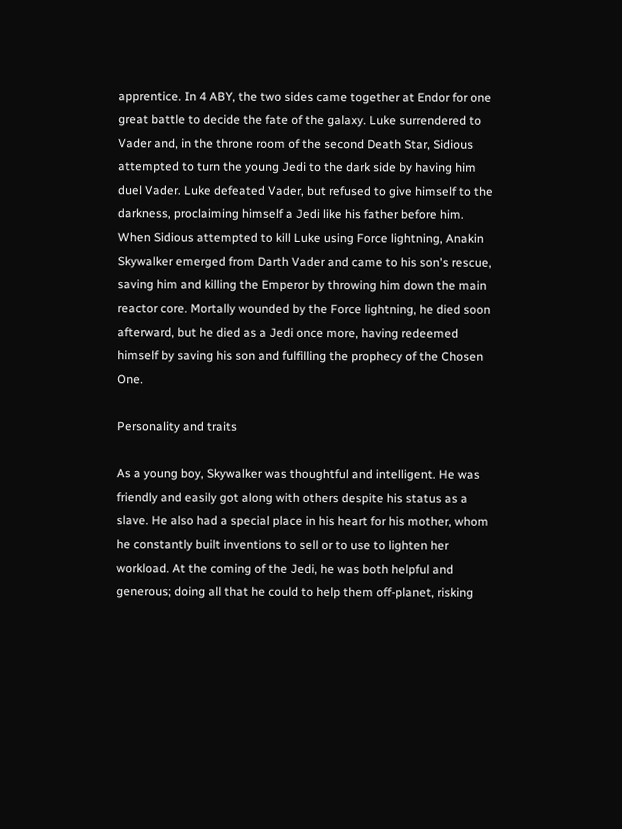apprentice. In 4 ABY, the two sides came together at Endor for one great battle to decide the fate of the galaxy. Luke surrendered to Vader and, in the throne room of the second Death Star, Sidious attempted to turn the young Jedi to the dark side by having him duel Vader. Luke defeated Vader, but refused to give himself to the darkness, proclaiming himself a Jedi like his father before him. When Sidious attempted to kill Luke using Force lightning, Anakin Skywalker emerged from Darth Vader and came to his son's rescue, saving him and killing the Emperor by throwing him down the main reactor core. Mortally wounded by the Force lightning, he died soon afterward, but he died as a Jedi once more, having redeemed himself by saving his son and fulfilling the prophecy of the Chosen One.

Personality and traits

As a young boy, Skywalker was thoughtful and intelligent. He was friendly and easily got along with others despite his status as a slave. He also had a special place in his heart for his mother, whom he constantly built inventions to sell or to use to lighten her workload. At the coming of the Jedi, he was both helpful and generous; doing all that he could to help them off-planet, risking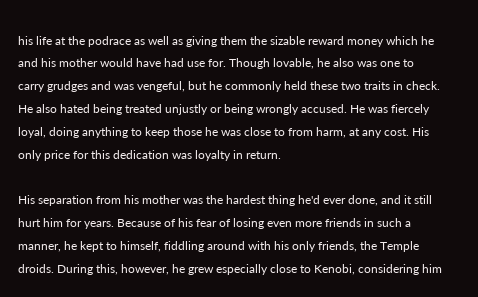his life at the podrace as well as giving them the sizable reward money which he and his mother would have had use for. Though lovable, he also was one to carry grudges and was vengeful, but he commonly held these two traits in check. He also hated being treated unjustly or being wrongly accused. He was fiercely loyal, doing anything to keep those he was close to from harm, at any cost. His only price for this dedication was loyalty in return.

His separation from his mother was the hardest thing he'd ever done, and it still hurt him for years. Because of his fear of losing even more friends in such a manner, he kept to himself, fiddling around with his only friends, the Temple droids. During this, however, he grew especially close to Kenobi, considering him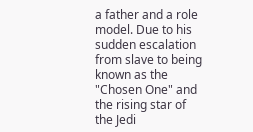a father and a role model. Due to his sudden escalation from slave to being known as the "Chosen One" and the rising star of the Jedi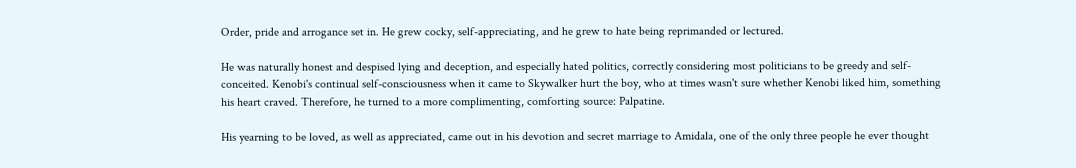Order, pride and arrogance set in. He grew cocky, self-appreciating, and he grew to hate being reprimanded or lectured.

He was naturally honest and despised lying and deception, and especially hated politics, correctly considering most politicians to be greedy and self-conceited. Kenobi's continual self-consciousness when it came to Skywalker hurt the boy, who at times wasn't sure whether Kenobi liked him, something his heart craved. Therefore, he turned to a more complimenting, comforting source: Palpatine.

His yearning to be loved, as well as appreciated, came out in his devotion and secret marriage to Amidala, one of the only three people he ever thought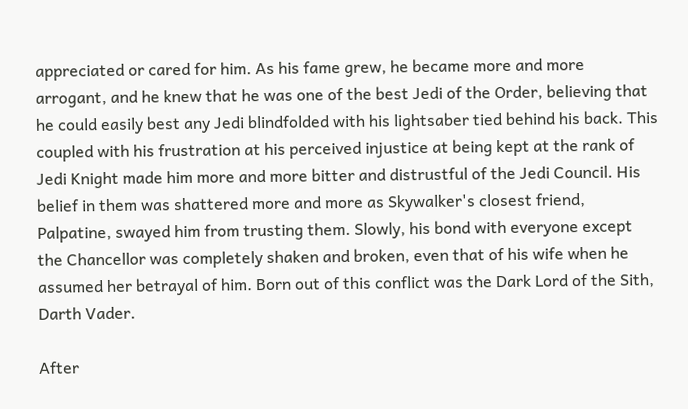appreciated or cared for him. As his fame grew, he became more and more arrogant, and he knew that he was one of the best Jedi of the Order, believing that he could easily best any Jedi blindfolded with his lightsaber tied behind his back. This coupled with his frustration at his perceived injustice at being kept at the rank of Jedi Knight made him more and more bitter and distrustful of the Jedi Council. His belief in them was shattered more and more as Skywalker's closest friend, Palpatine, swayed him from trusting them. Slowly, his bond with everyone except the Chancellor was completely shaken and broken, even that of his wife when he assumed her betrayal of him. Born out of this conflict was the Dark Lord of the Sith, Darth Vader.

After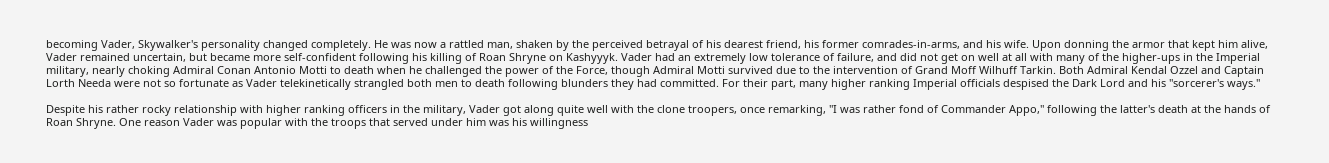becoming Vader, Skywalker's personality changed completely. He was now a rattled man, shaken by the perceived betrayal of his dearest friend, his former comrades-in-arms, and his wife. Upon donning the armor that kept him alive, Vader remained uncertain, but became more self-confident following his killing of Roan Shryne on Kashyyyk. Vader had an extremely low tolerance of failure, and did not get on well at all with many of the higher-ups in the Imperial military, nearly choking Admiral Conan Antonio Motti to death when he challenged the power of the Force, though Admiral Motti survived due to the intervention of Grand Moff Wilhuff Tarkin. Both Admiral Kendal Ozzel and Captain Lorth Needa were not so fortunate as Vader telekinetically strangled both men to death following blunders they had committed. For their part, many higher ranking Imperial officials despised the Dark Lord and his "sorcerer's ways."

Despite his rather rocky relationship with higher ranking officers in the military, Vader got along quite well with the clone troopers, once remarking, "I was rather fond of Commander Appo," following the latter's death at the hands of Roan Shryne. One reason Vader was popular with the troops that served under him was his willingness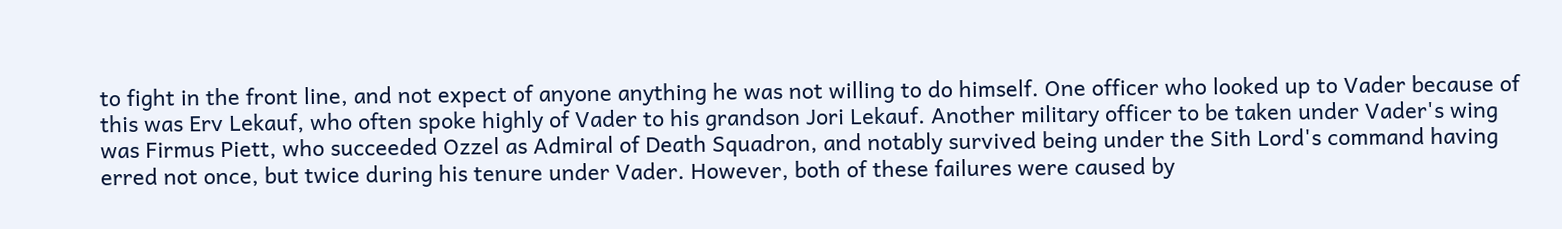to fight in the front line, and not expect of anyone anything he was not willing to do himself. One officer who looked up to Vader because of this was Erv Lekauf, who often spoke highly of Vader to his grandson Jori Lekauf. Another military officer to be taken under Vader's wing was Firmus Piett, who succeeded Ozzel as Admiral of Death Squadron, and notably survived being under the Sith Lord's command having erred not once, but twice during his tenure under Vader. However, both of these failures were caused by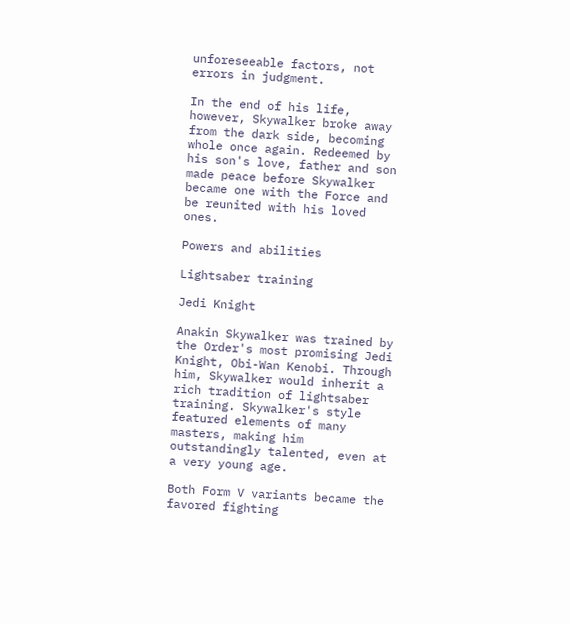unforeseeable factors, not errors in judgment.

In the end of his life, however, Skywalker broke away from the dark side, becoming whole once again. Redeemed by his son's love, father and son made peace before Skywalker became one with the Force and be reunited with his loved ones.

Powers and abilities

Lightsaber training

Jedi Knight

Anakin Skywalker was trained by the Order's most promising Jedi Knight, Obi-Wan Kenobi. Through him, Skywalker would inherit a rich tradition of lightsaber training. Skywalker's style featured elements of many masters, making him outstandingly talented, even at a very young age.

Both Form V variants became the favored fighting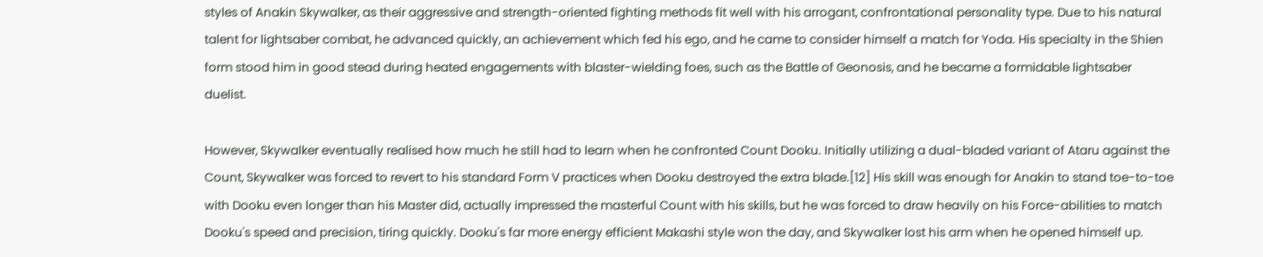styles of Anakin Skywalker, as their aggressive and strength-oriented fighting methods fit well with his arrogant, confrontational personality type. Due to his natural talent for lightsaber combat, he advanced quickly, an achievement which fed his ego, and he came to consider himself a match for Yoda. His specialty in the Shien form stood him in good stead during heated engagements with blaster-wielding foes, such as the Battle of Geonosis, and he became a formidable lightsaber duelist.

However, Skywalker eventually realised how much he still had to learn when he confronted Count Dooku. Initially utilizing a dual-bladed variant of Ataru against the Count, Skywalker was forced to revert to his standard Form V practices when Dooku destroyed the extra blade.[12] His skill was enough for Anakin to stand toe-to-toe with Dooku even longer than his Master did, actually impressed the masterful Count with his skills, but he was forced to draw heavily on his Force-abilities to match Dooku's speed and precision, tiring quickly. Dooku's far more energy efficient Makashi style won the day, and Skywalker lost his arm when he opened himself up.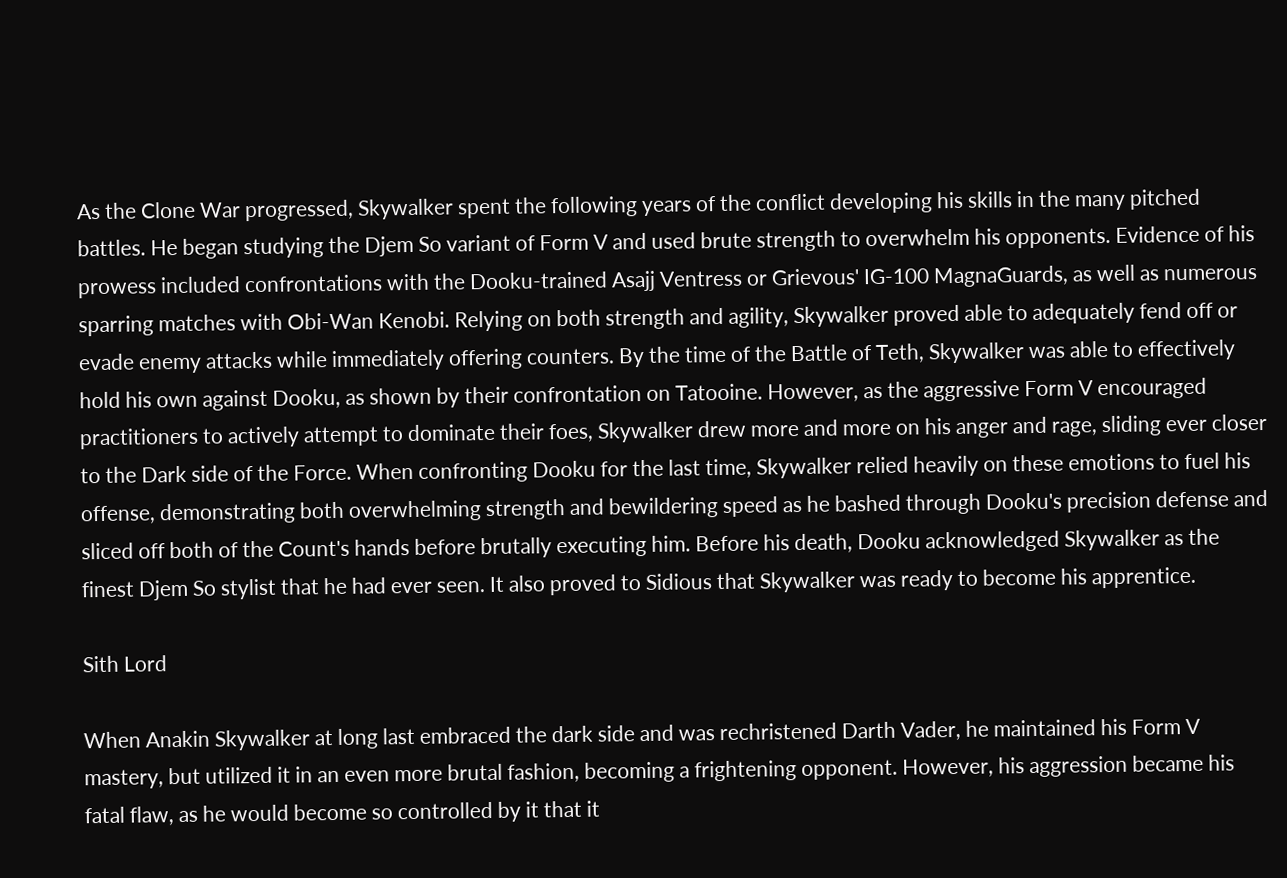As the Clone War progressed, Skywalker spent the following years of the conflict developing his skills in the many pitched battles. He began studying the Djem So variant of Form V and used brute strength to overwhelm his opponents. Evidence of his prowess included confrontations with the Dooku-trained Asajj Ventress or Grievous' IG-100 MagnaGuards, as well as numerous sparring matches with Obi-Wan Kenobi. Relying on both strength and agility, Skywalker proved able to adequately fend off or evade enemy attacks while immediately offering counters. By the time of the Battle of Teth, Skywalker was able to effectively hold his own against Dooku, as shown by their confrontation on Tatooine. However, as the aggressive Form V encouraged practitioners to actively attempt to dominate their foes, Skywalker drew more and more on his anger and rage, sliding ever closer to the Dark side of the Force. When confronting Dooku for the last time, Skywalker relied heavily on these emotions to fuel his offense, demonstrating both overwhelming strength and bewildering speed as he bashed through Dooku's precision defense and sliced off both of the Count's hands before brutally executing him. Before his death, Dooku acknowledged Skywalker as the finest Djem So stylist that he had ever seen. It also proved to Sidious that Skywalker was ready to become his apprentice.

Sith Lord

When Anakin Skywalker at long last embraced the dark side and was rechristened Darth Vader, he maintained his Form V mastery, but utilized it in an even more brutal fashion, becoming a frightening opponent. However, his aggression became his fatal flaw, as he would become so controlled by it that it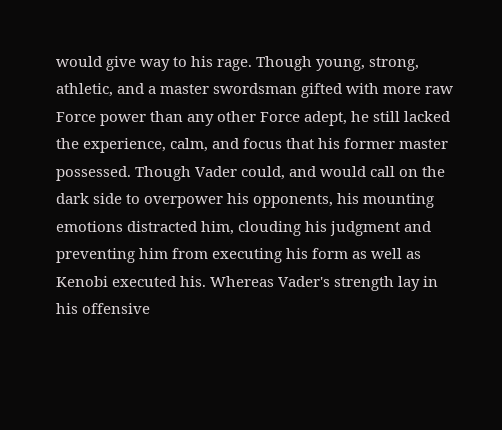would give way to his rage. Though young, strong, athletic, and a master swordsman gifted with more raw Force power than any other Force adept, he still lacked the experience, calm, and focus that his former master possessed. Though Vader could, and would call on the dark side to overpower his opponents, his mounting emotions distracted him, clouding his judgment and preventing him from executing his form as well as Kenobi executed his. Whereas Vader's strength lay in his offensive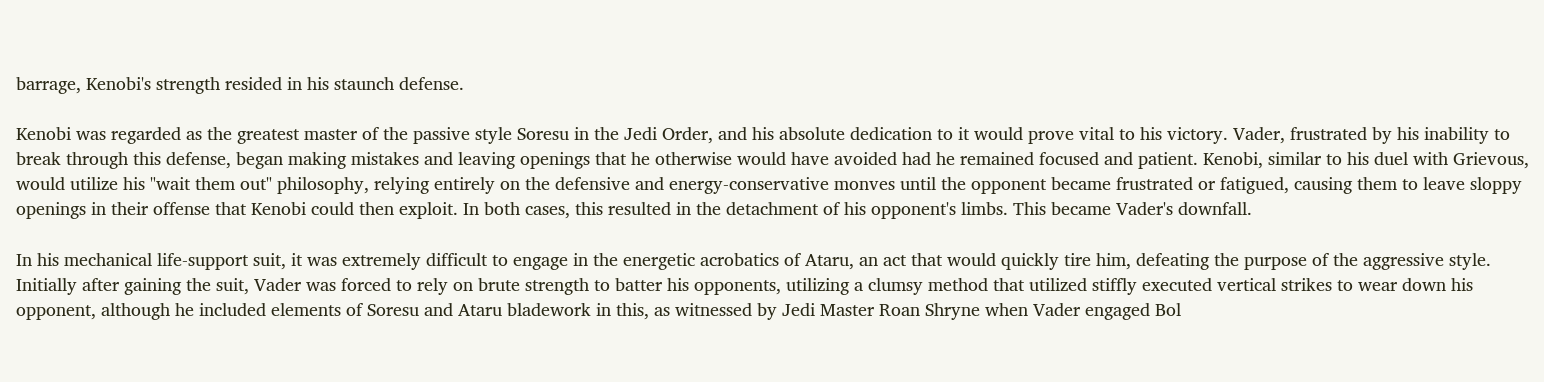barrage, Kenobi's strength resided in his staunch defense.

Kenobi was regarded as the greatest master of the passive style Soresu in the Jedi Order, and his absolute dedication to it would prove vital to his victory. Vader, frustrated by his inability to break through this defense, began making mistakes and leaving openings that he otherwise would have avoided had he remained focused and patient. Kenobi, similar to his duel with Grievous, would utilize his "wait them out" philosophy, relying entirely on the defensive and energy-conservative monves until the opponent became frustrated or fatigued, causing them to leave sloppy openings in their offense that Kenobi could then exploit. In both cases, this resulted in the detachment of his opponent's limbs. This became Vader's downfall.

In his mechanical life-support suit, it was extremely difficult to engage in the energetic acrobatics of Ataru, an act that would quickly tire him, defeating the purpose of the aggressive style. Initially after gaining the suit, Vader was forced to rely on brute strength to batter his opponents, utilizing a clumsy method that utilized stiffly executed vertical strikes to wear down his opponent, although he included elements of Soresu and Ataru bladework in this, as witnessed by Jedi Master Roan Shryne when Vader engaged Bol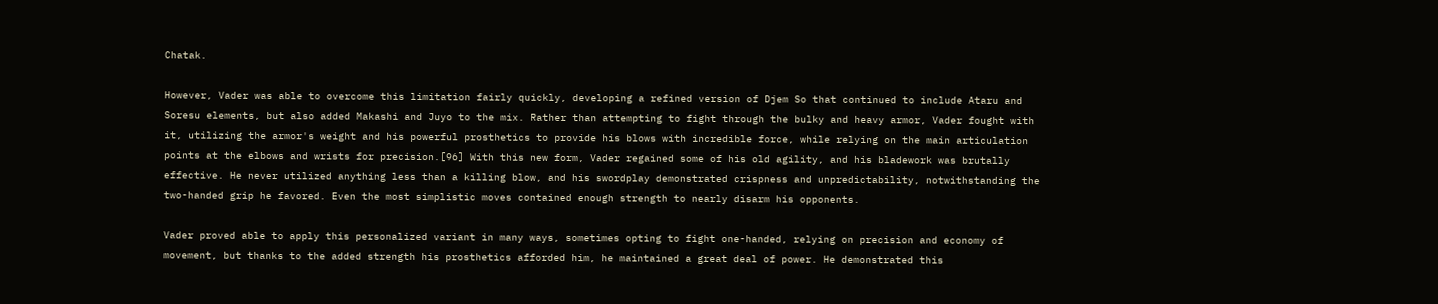Chatak.

However, Vader was able to overcome this limitation fairly quickly, developing a refined version of Djem So that continued to include Ataru and Soresu elements, but also added Makashi and Juyo to the mix. Rather than attempting to fight through the bulky and heavy armor, Vader fought with it, utilizing the armor's weight and his powerful prosthetics to provide his blows with incredible force, while relying on the main articulation points at the elbows and wrists for precision.[96] With this new form, Vader regained some of his old agility, and his bladework was brutally effective. He never utilized anything less than a killing blow, and his swordplay demonstrated crispness and unpredictability, notwithstanding the two-handed grip he favored. Even the most simplistic moves contained enough strength to nearly disarm his opponents.

Vader proved able to apply this personalized variant in many ways, sometimes opting to fight one-handed, relying on precision and economy of movement, but thanks to the added strength his prosthetics afforded him, he maintained a great deal of power. He demonstrated this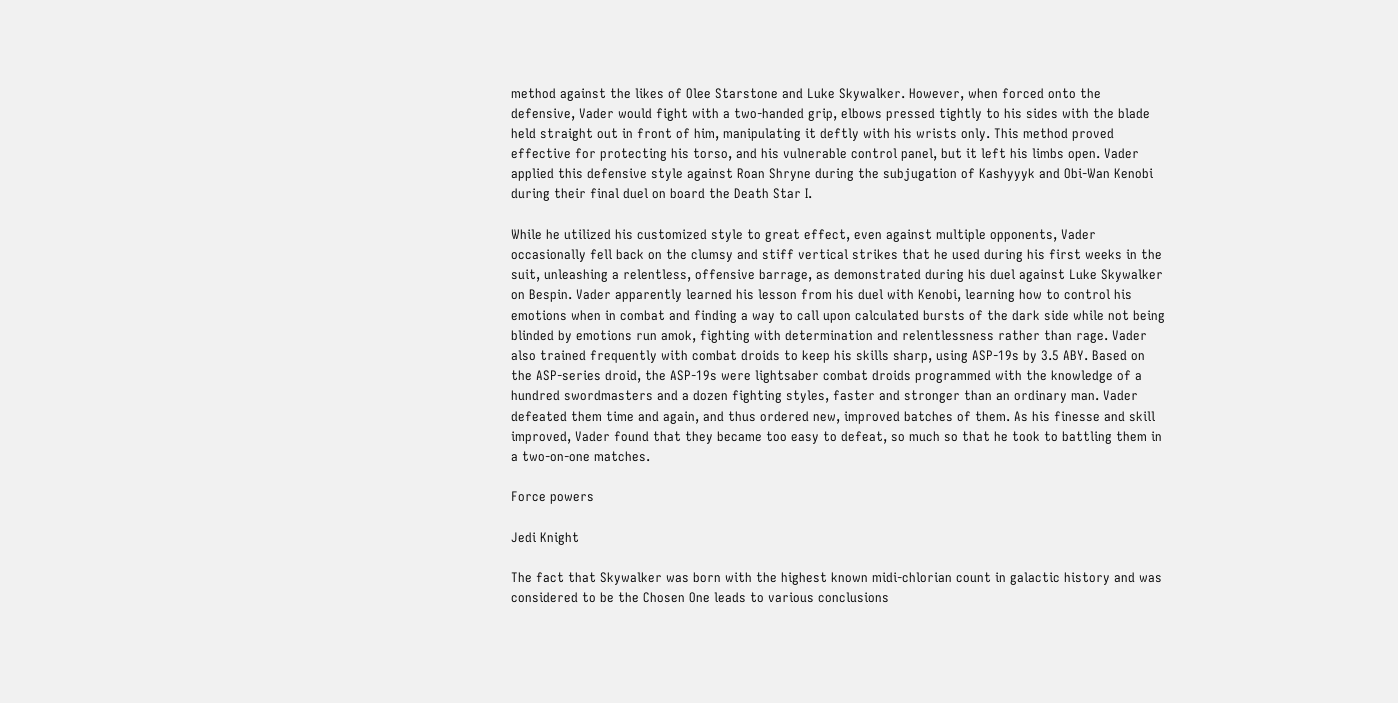method against the likes of Olee Starstone and Luke Skywalker. However, when forced onto the defensive, Vader would fight with a two-handed grip, elbows pressed tightly to his sides with the blade held straight out in front of him, manipulating it deftly with his wrists only. This method proved effective for protecting his torso, and his vulnerable control panel, but it left his limbs open. Vader applied this defensive style against Roan Shryne during the subjugation of Kashyyyk and Obi-Wan Kenobi during their final duel on board the Death Star I.

While he utilized his customized style to great effect, even against multiple opponents, Vader occasionally fell back on the clumsy and stiff vertical strikes that he used during his first weeks in the suit, unleashing a relentless, offensive barrage, as demonstrated during his duel against Luke Skywalker on Bespin. Vader apparently learned his lesson from his duel with Kenobi, learning how to control his emotions when in combat and finding a way to call upon calculated bursts of the dark side while not being blinded by emotions run amok, fighting with determination and relentlessness rather than rage. Vader also trained frequently with combat droids to keep his skills sharp, using ASP-19s by 3.5 ABY. Based on the ASP-series droid, the ASP-19s were lightsaber combat droids programmed with the knowledge of a hundred swordmasters and a dozen fighting styles, faster and stronger than an ordinary man. Vader defeated them time and again, and thus ordered new, improved batches of them. As his finesse and skill improved, Vader found that they became too easy to defeat, so much so that he took to battling them in a two-on-one matches.

Force powers

Jedi Knight

The fact that Skywalker was born with the highest known midi-chlorian count in galactic history and was considered to be the Chosen One leads to various conclusions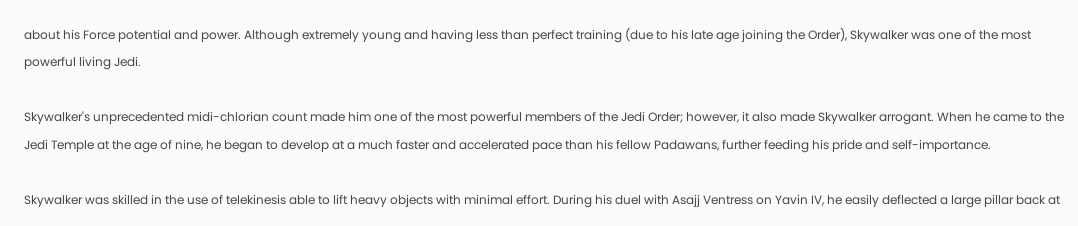about his Force potential and power. Although extremely young and having less than perfect training (due to his late age joining the Order), Skywalker was one of the most powerful living Jedi.

Skywalker's unprecedented midi-chlorian count made him one of the most powerful members of the Jedi Order; however, it also made Skywalker arrogant. When he came to the Jedi Temple at the age of nine, he began to develop at a much faster and accelerated pace than his fellow Padawans, further feeding his pride and self-importance.

Skywalker was skilled in the use of telekinesis able to lift heavy objects with minimal effort. During his duel with Asajj Ventress on Yavin IV, he easily deflected a large pillar back at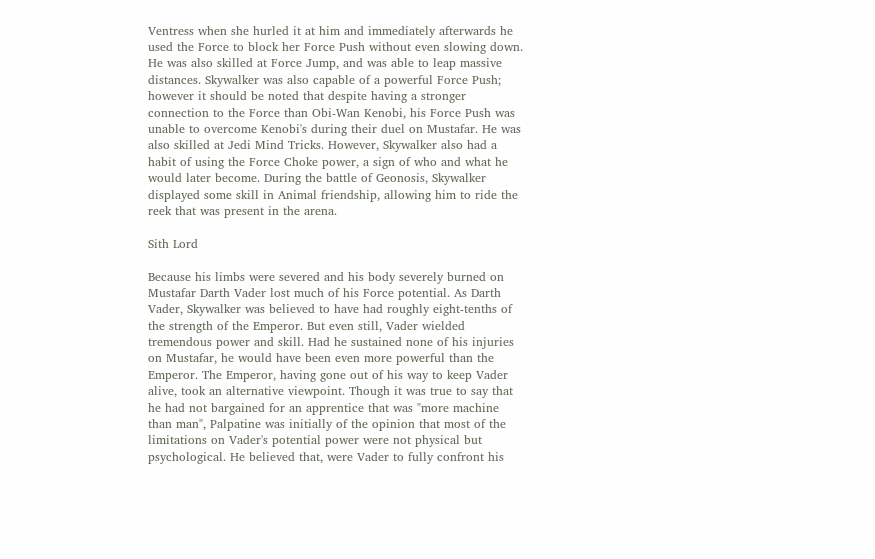Ventress when she hurled it at him and immediately afterwards he used the Force to block her Force Push without even slowing down. He was also skilled at Force Jump, and was able to leap massive distances. Skywalker was also capable of a powerful Force Push; however it should be noted that despite having a stronger connection to the Force than Obi-Wan Kenobi, his Force Push was unable to overcome Kenobi's during their duel on Mustafar. He was also skilled at Jedi Mind Tricks. However, Skywalker also had a habit of using the Force Choke power, a sign of who and what he would later become. During the battle of Geonosis, Skywalker displayed some skill in Animal friendship, allowing him to ride the reek that was present in the arena.

Sith Lord

Because his limbs were severed and his body severely burned on Mustafar Darth Vader lost much of his Force potential. As Darth Vader, Skywalker was believed to have had roughly eight-tenths of the strength of the Emperor. But even still, Vader wielded tremendous power and skill. Had he sustained none of his injuries on Mustafar, he would have been even more powerful than the Emperor. The Emperor, having gone out of his way to keep Vader alive, took an alternative viewpoint. Though it was true to say that he had not bargained for an apprentice that was "more machine than man", Palpatine was initially of the opinion that most of the limitations on Vader's potential power were not physical but psychological. He believed that, were Vader to fully confront his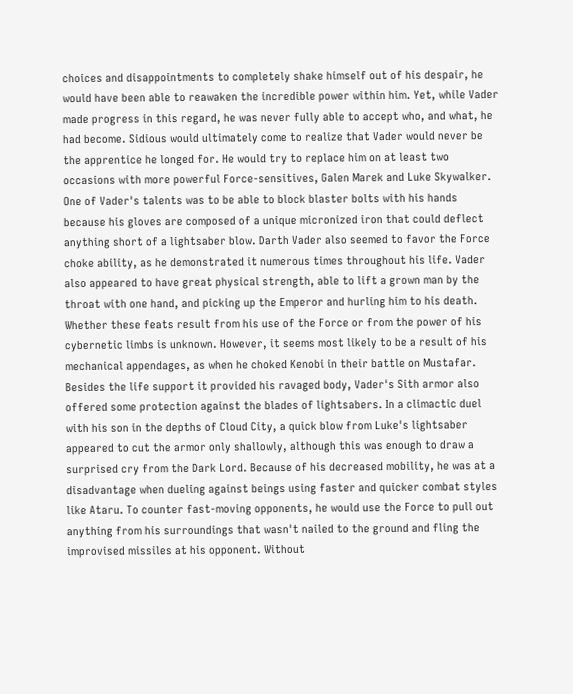choices and disappointments to completely shake himself out of his despair, he would have been able to reawaken the incredible power within him. Yet, while Vader made progress in this regard, he was never fully able to accept who, and what, he had become. Sidious would ultimately come to realize that Vader would never be the apprentice he longed for. He would try to replace him on at least two occasions with more powerful Force-sensitives, Galen Marek and Luke Skywalker. One of Vader's talents was to be able to block blaster bolts with his hands because his gloves are composed of a unique micronized iron that could deflect anything short of a lightsaber blow. Darth Vader also seemed to favor the Force choke ability, as he demonstrated it numerous times throughout his life. Vader also appeared to have great physical strength, able to lift a grown man by the throat with one hand, and picking up the Emperor and hurling him to his death. Whether these feats result from his use of the Force or from the power of his cybernetic limbs is unknown. However, it seems most likely to be a result of his mechanical appendages, as when he choked Kenobi in their battle on Mustafar. Besides the life support it provided his ravaged body, Vader's Sith armor also offered some protection against the blades of lightsabers. In a climactic duel with his son in the depths of Cloud City, a quick blow from Luke's lightsaber appeared to cut the armor only shallowly, although this was enough to draw a surprised cry from the Dark Lord. Because of his decreased mobility, he was at a disadvantage when dueling against beings using faster and quicker combat styles like Ataru. To counter fast-moving opponents, he would use the Force to pull out anything from his surroundings that wasn't nailed to the ground and fling the improvised missiles at his opponent. Without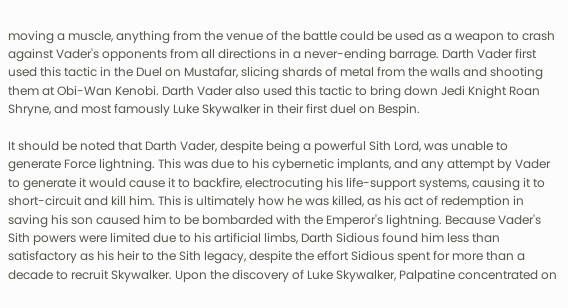moving a muscle, anything from the venue of the battle could be used as a weapon to crash against Vader's opponents from all directions in a never-ending barrage. Darth Vader first used this tactic in the Duel on Mustafar, slicing shards of metal from the walls and shooting them at Obi-Wan Kenobi. Darth Vader also used this tactic to bring down Jedi Knight Roan Shryne, and most famously Luke Skywalker in their first duel on Bespin.

It should be noted that Darth Vader, despite being a powerful Sith Lord, was unable to generate Force lightning. This was due to his cybernetic implants, and any attempt by Vader to generate it would cause it to backfire, electrocuting his life-support systems, causing it to short-circuit and kill him. This is ultimately how he was killed, as his act of redemption in saving his son caused him to be bombarded with the Emperor's lightning. Because Vader's Sith powers were limited due to his artificial limbs, Darth Sidious found him less than satisfactory as his heir to the Sith legacy, despite the effort Sidious spent for more than a decade to recruit Skywalker. Upon the discovery of Luke Skywalker, Palpatine concentrated on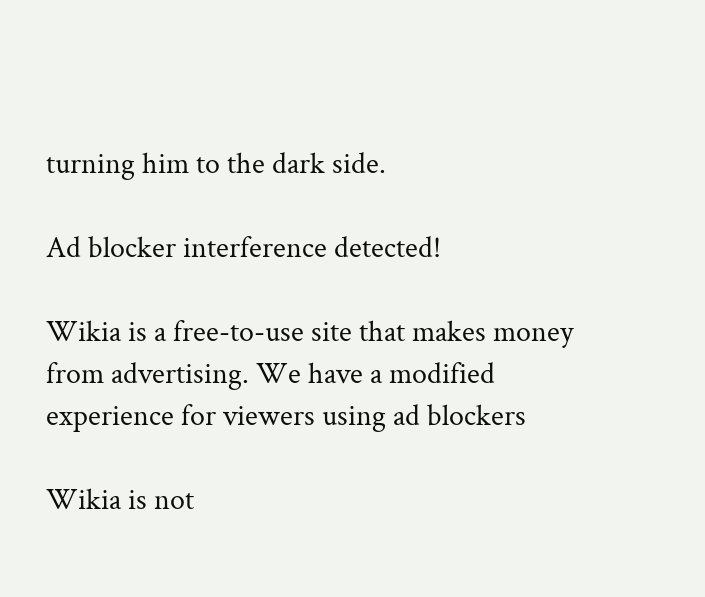turning him to the dark side.

Ad blocker interference detected!

Wikia is a free-to-use site that makes money from advertising. We have a modified experience for viewers using ad blockers

Wikia is not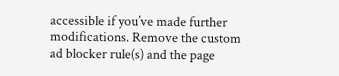accessible if you’ve made further modifications. Remove the custom ad blocker rule(s) and the page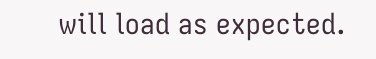will load as expected.